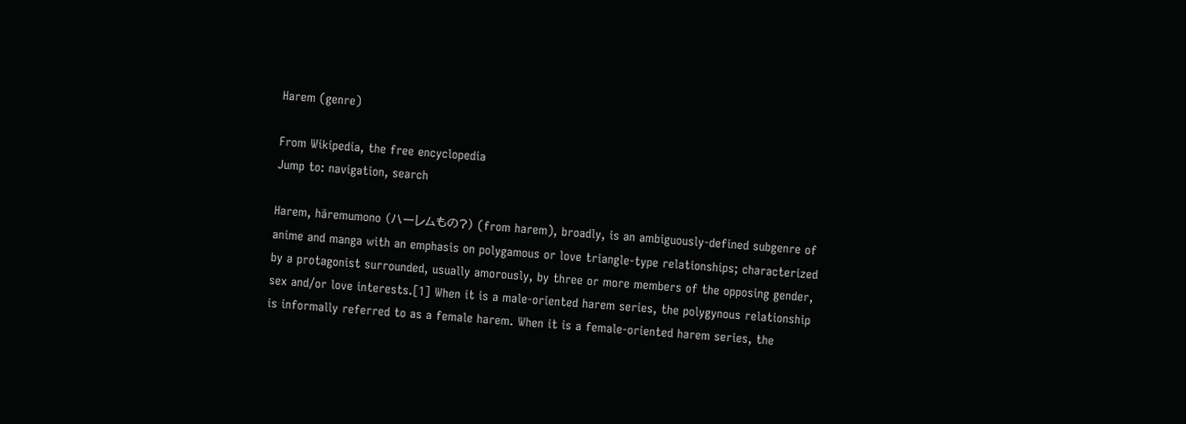Harem (genre)

From Wikipedia, the free encyclopedia
Jump to: navigation, search

Harem, hāremumono (ハーレムもの?) (from harem), broadly, is an ambiguously-defined subgenre of anime and manga with an emphasis on polygamous or love triangle-type relationships; characterized by a protagonist surrounded, usually amorously, by three or more members of the opposing gender, sex and/or love interests.[1] When it is a male-oriented harem series, the polygynous relationship is informally referred to as a female harem. When it is a female-oriented harem series, the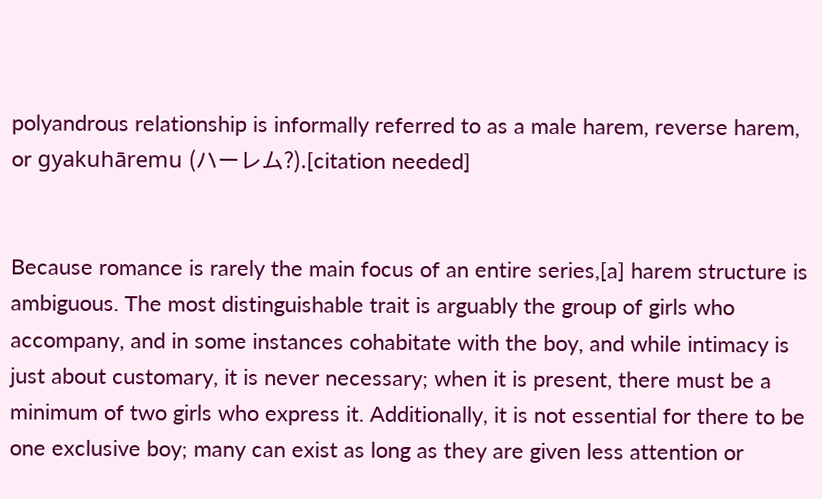polyandrous relationship is informally referred to as a male harem, reverse harem, or gyakuhāremu (ハーレム?).[citation needed]


Because romance is rarely the main focus of an entire series,[a] harem structure is ambiguous. The most distinguishable trait is arguably the group of girls who accompany, and in some instances cohabitate with the boy, and while intimacy is just about customary, it is never necessary; when it is present, there must be a minimum of two girls who express it. Additionally, it is not essential for there to be one exclusive boy; many can exist as long as they are given less attention or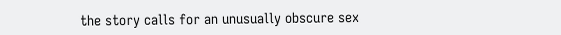the story calls for an unusually obscure sex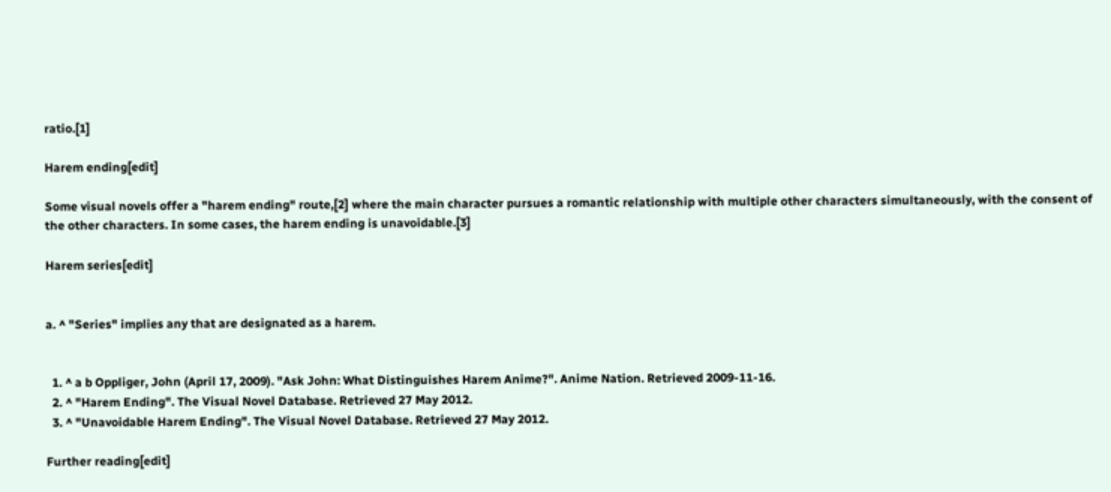ratio.[1]

Harem ending[edit]

Some visual novels offer a "harem ending" route,[2] where the main character pursues a romantic relationship with multiple other characters simultaneously, with the consent of the other characters. In some cases, the harem ending is unavoidable.[3]

Harem series[edit]


a. ^ "Series" implies any that are designated as a harem.


  1. ^ a b Oppliger, John (April 17, 2009). "Ask John: What Distinguishes Harem Anime?". Anime Nation. Retrieved 2009-11-16.
  2. ^ "Harem Ending". The Visual Novel Database. Retrieved 27 May 2012.
  3. ^ "Unavoidable Harem Ending". The Visual Novel Database. Retrieved 27 May 2012.

Further reading[edit]